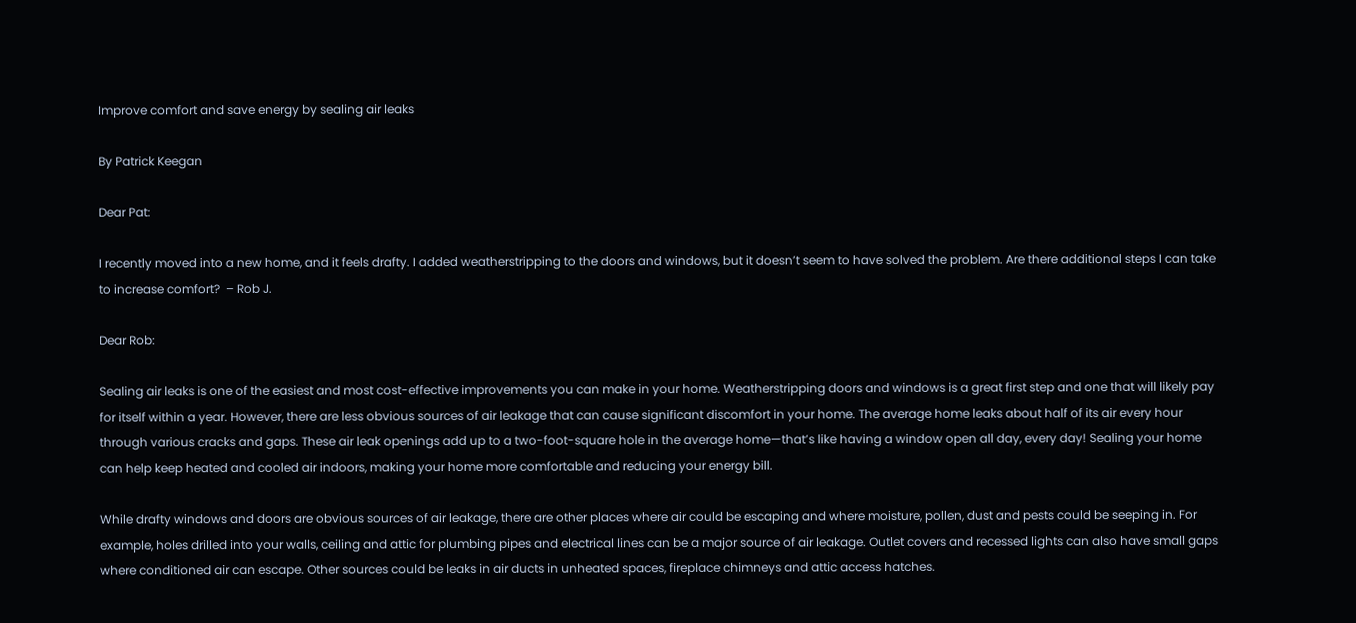Improve comfort and save energy by sealing air leaks

By Patrick Keegan

Dear Pat:

I recently moved into a new home, and it feels drafty. I added weatherstripping to the doors and windows, but it doesn’t seem to have solved the problem. Are there additional steps I can take to increase comfort?  – Rob J.

Dear Rob:

Sealing air leaks is one of the easiest and most cost-effective improvements you can make in your home. Weatherstripping doors and windows is a great first step and one that will likely pay for itself within a year. However, there are less obvious sources of air leakage that can cause significant discomfort in your home. The average home leaks about half of its air every hour through various cracks and gaps. These air leak openings add up to a two-foot-square hole in the average home—that’s like having a window open all day, every day! Sealing your home can help keep heated and cooled air indoors, making your home more comfortable and reducing your energy bill.

While drafty windows and doors are obvious sources of air leakage, there are other places where air could be escaping and where moisture, pollen, dust and pests could be seeping in. For example, holes drilled into your walls, ceiling and attic for plumbing pipes and electrical lines can be a major source of air leakage. Outlet covers and recessed lights can also have small gaps where conditioned air can escape. Other sources could be leaks in air ducts in unheated spaces, fireplace chimneys and attic access hatches.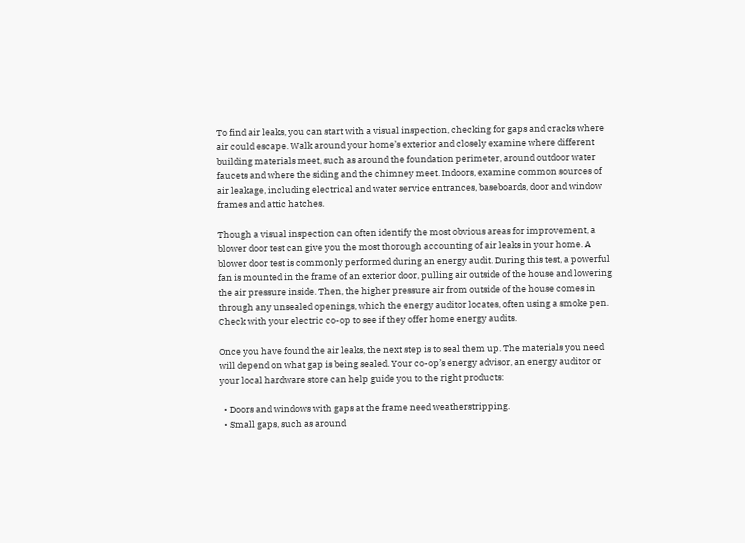To find air leaks, you can start with a visual inspection, checking for gaps and cracks where air could escape. Walk around your home’s exterior and closely examine where different building materials meet, such as around the foundation perimeter, around outdoor water faucets and where the siding and the chimney meet. Indoors, examine common sources of air leakage, including electrical and water service entrances, baseboards, door and window frames and attic hatches.

Though a visual inspection can often identify the most obvious areas for improvement, a blower door test can give you the most thorough accounting of air leaks in your home. A blower door test is commonly performed during an energy audit. During this test, a powerful fan is mounted in the frame of an exterior door, pulling air outside of the house and lowering the air pressure inside. Then, the higher pressure air from outside of the house comes in through any unsealed openings, which the energy auditor locates, often using a smoke pen. Check with your electric co-op to see if they offer home energy audits.

Once you have found the air leaks, the next step is to seal them up. The materials you need will depend on what gap is being sealed. Your co-op’s energy advisor, an energy auditor or your local hardware store can help guide you to the right products:

  • Doors and windows with gaps at the frame need weatherstripping.
  • Small gaps, such as around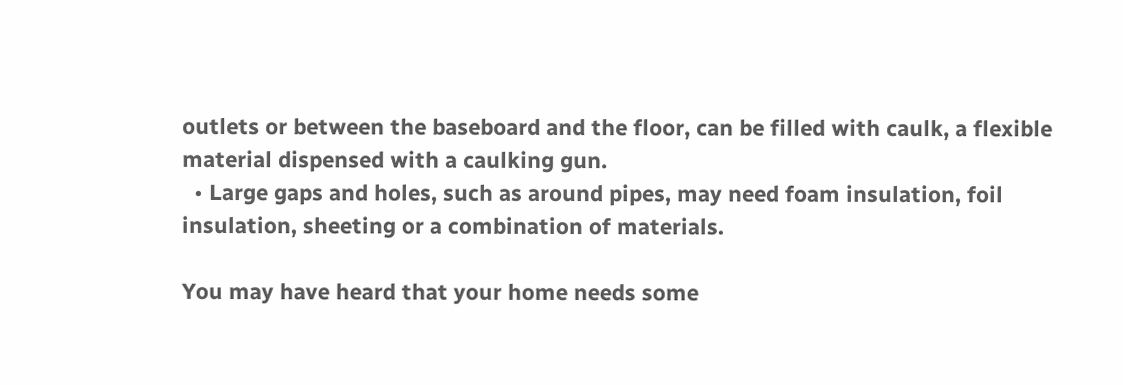outlets or between the baseboard and the floor, can be filled with caulk, a flexible material dispensed with a caulking gun.
  • Large gaps and holes, such as around pipes, may need foam insulation, foil insulation, sheeting or a combination of materials.

You may have heard that your home needs some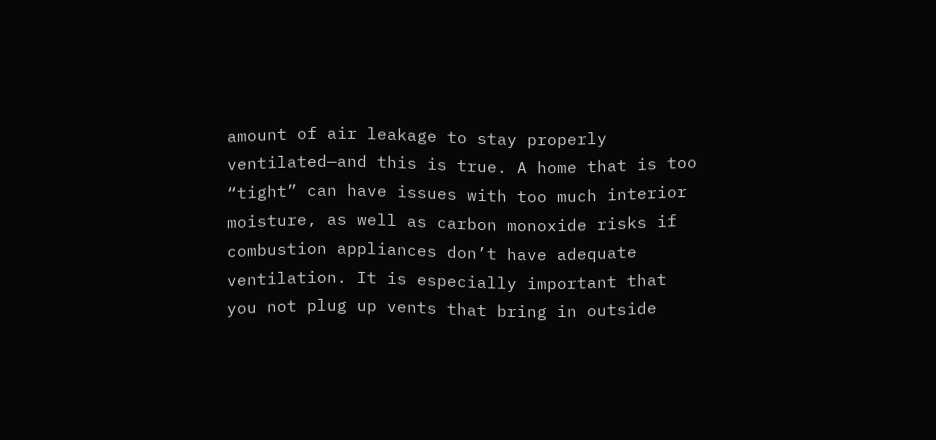amount of air leakage to stay properly ventilated—and this is true. A home that is too “tight” can have issues with too much interior moisture, as well as carbon monoxide risks if combustion appliances don’t have adequate ventilation. It is especially important that you not plug up vents that bring in outside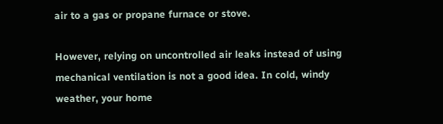air to a gas or propane furnace or stove.

However, relying on uncontrolled air leaks instead of using mechanical ventilation is not a good idea. In cold, windy weather, your home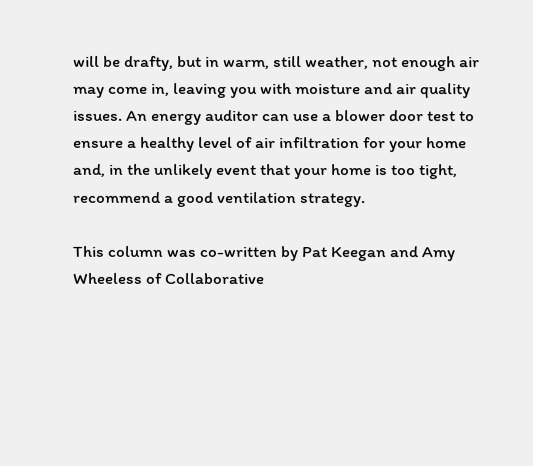will be drafty, but in warm, still weather, not enough air may come in, leaving you with moisture and air quality issues. An energy auditor can use a blower door test to ensure a healthy level of air infiltration for your home and, in the unlikely event that your home is too tight, recommend a good ventilation strategy.

This column was co-written by Pat Keegan and Amy Wheeless of Collaborative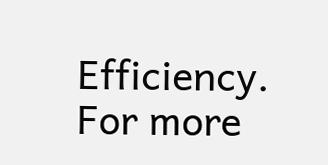Efficiency. For more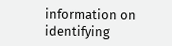information on identifying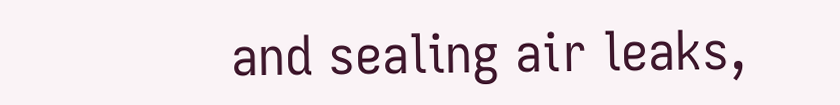and sealing air leaks,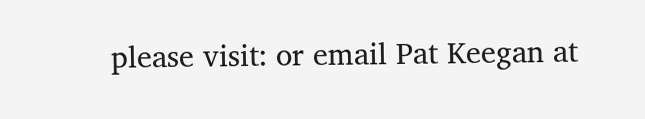please visit: or email Pat Keegan at